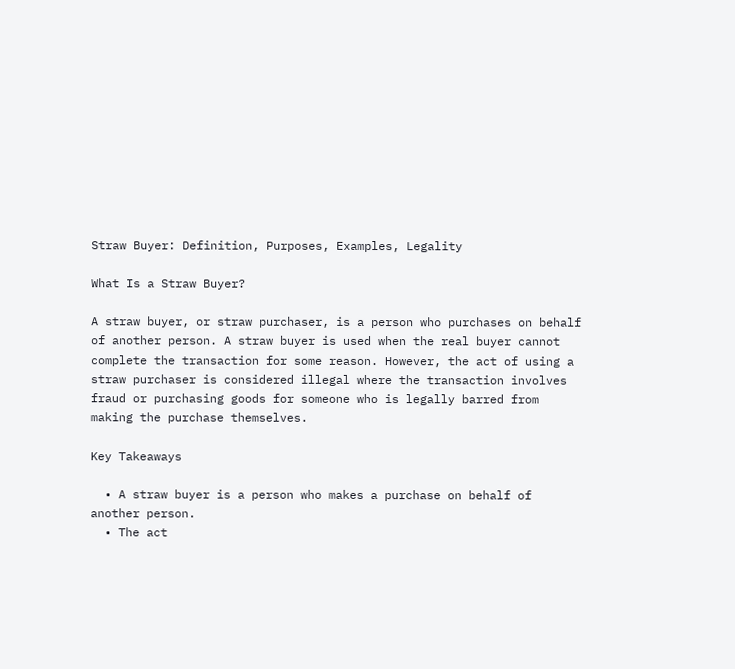Straw Buyer: Definition, Purposes, Examples, Legality

What Is a Straw Buyer?

A straw buyer, or straw purchaser, is a person who purchases on behalf of another person. A straw buyer is used when the real buyer cannot complete the transaction for some reason. However, the act of using a straw purchaser is considered illegal where the transaction involves fraud or purchasing goods for someone who is legally barred from making the purchase themselves.

Key Takeaways

  • A straw buyer is a person who makes a purchase on behalf of another person.
  • The act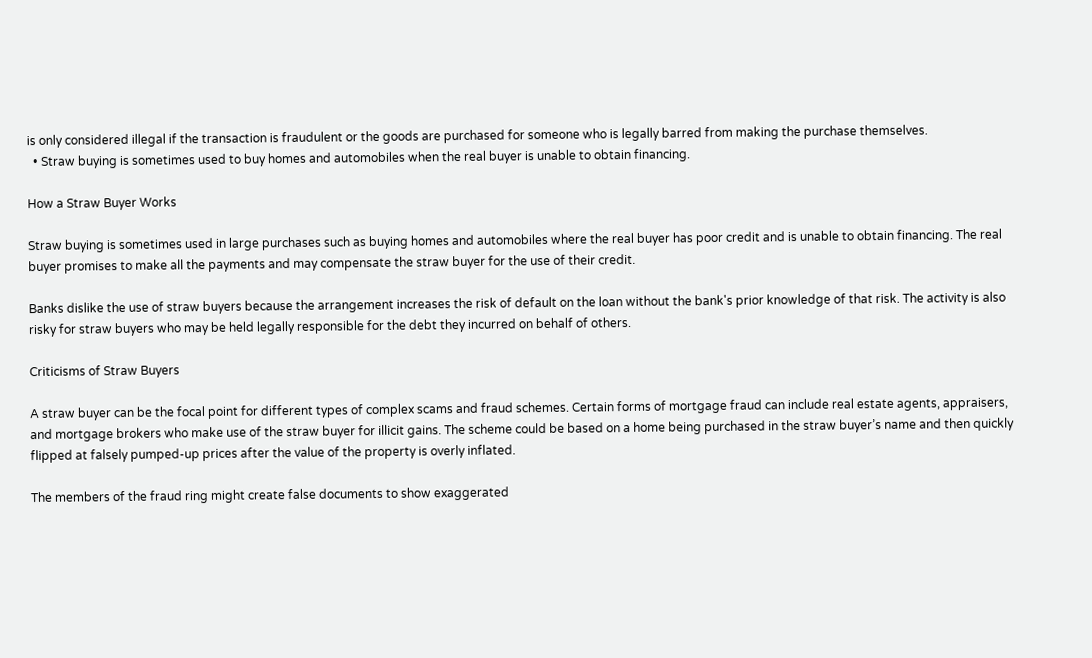is only considered illegal if the transaction is fraudulent or the goods are purchased for someone who is legally barred from making the purchase themselves.
  • Straw buying is sometimes used to buy homes and automobiles when the real buyer is unable to obtain financing.

How a Straw Buyer Works

Straw buying is sometimes used in large purchases such as buying homes and automobiles where the real buyer has poor credit and is unable to obtain financing. The real buyer promises to make all the payments and may compensate the straw buyer for the use of their credit.

Banks dislike the use of straw buyers because the arrangement increases the risk of default on the loan without the bank's prior knowledge of that risk. The activity is also risky for straw buyers who may be held legally responsible for the debt they incurred on behalf of others.

Criticisms of Straw Buyers

A straw buyer can be the focal point for different types of complex scams and fraud schemes. Certain forms of mortgage fraud can include real estate agents, appraisers, and mortgage brokers who make use of the straw buyer for illicit gains. The scheme could be based on a home being purchased in the straw buyer’s name and then quickly flipped at falsely pumped-up prices after the value of the property is overly inflated.

The members of the fraud ring might create false documents to show exaggerated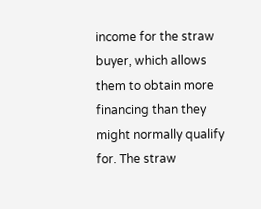income for the straw buyer, which allows them to obtain more financing than they might normally qualify for. The straw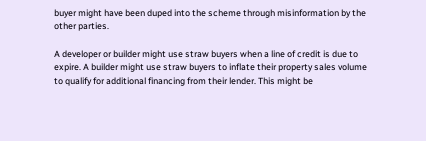buyer might have been duped into the scheme through misinformation by the other parties.

A developer or builder might use straw buyers when a line of credit is due to expire. A builder might use straw buyers to inflate their property sales volume to qualify for additional financing from their lender. This might be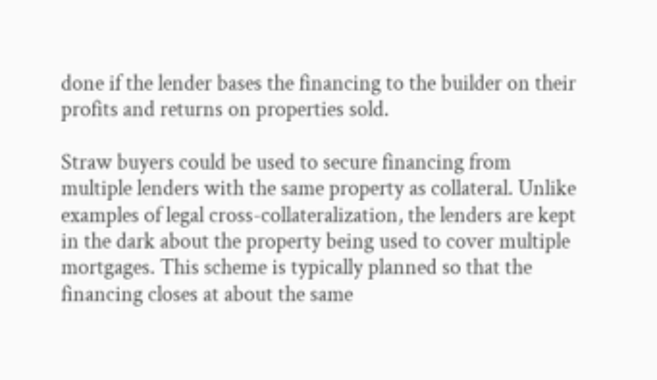done if the lender bases the financing to the builder on their profits and returns on properties sold.

Straw buyers could be used to secure financing from multiple lenders with the same property as collateral. Unlike examples of legal cross-collateralization, the lenders are kept in the dark about the property being used to cover multiple mortgages. This scheme is typically planned so that the financing closes at about the same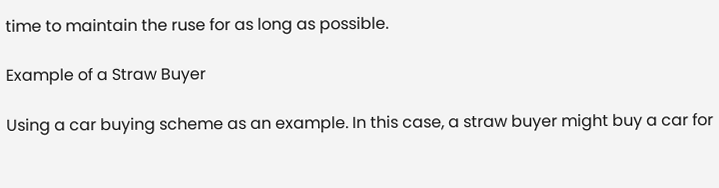time to maintain the ruse for as long as possible.

Example of a Straw Buyer

Using a car buying scheme as an example. In this case, a straw buyer might buy a car for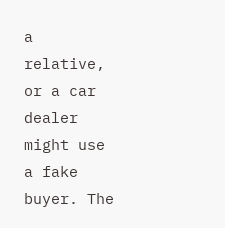a relative, or a car dealer might use a fake buyer. The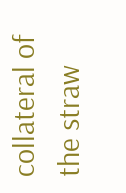collateral of the straw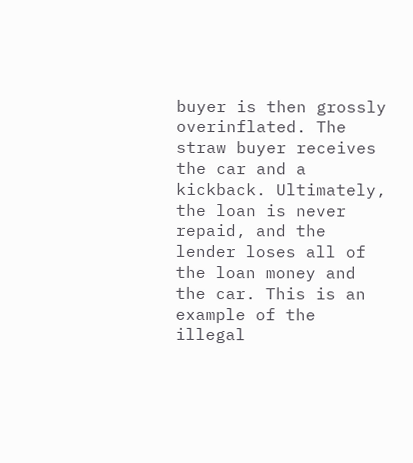buyer is then grossly overinflated. The straw buyer receives the car and a kickback. Ultimately, the loan is never repaid, and the lender loses all of the loan money and the car. This is an example of the illegal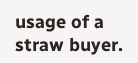usage of a straw buyer.